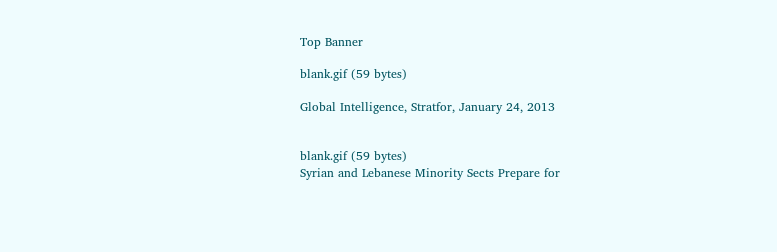Top Banner

blank.gif (59 bytes)

Global Intelligence, Stratfor, January 24, 2013


blank.gif (59 bytes)
Syrian and Lebanese Minority Sects Prepare for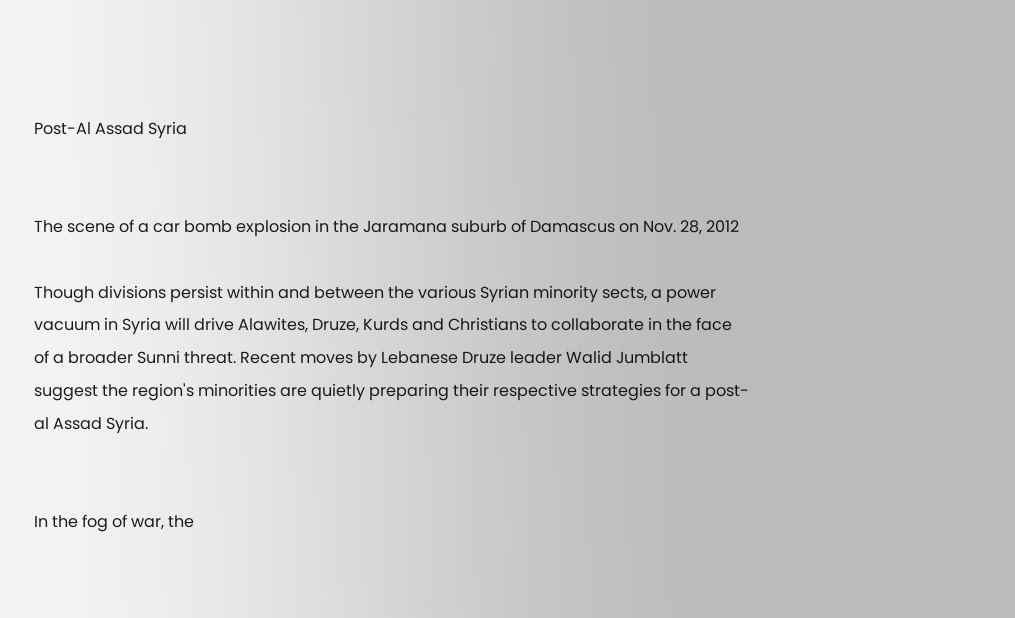Post-Al Assad Syria


The scene of a car bomb explosion in the Jaramana suburb of Damascus on Nov. 28, 2012

Though divisions persist within and between the various Syrian minority sects, a power vacuum in Syria will drive Alawites, Druze, Kurds and Christians to collaborate in the face of a broader Sunni threat. Recent moves by Lebanese Druze leader Walid Jumblatt suggest the region's minorities are quietly preparing their respective strategies for a post-al Assad Syria.


In the fog of war, the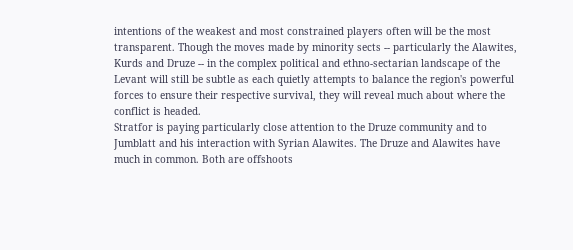intentions of the weakest and most constrained players often will be the most transparent. Though the moves made by minority sects -- particularly the Alawites, Kurds and Druze -- in the complex political and ethno-sectarian landscape of the Levant will still be subtle as each quietly attempts to balance the region's powerful forces to ensure their respective survival, they will reveal much about where the conflict is headed.
Stratfor is paying particularly close attention to the Druze community and to Jumblatt and his interaction with Syrian Alawites. The Druze and Alawites have much in common. Both are offshoots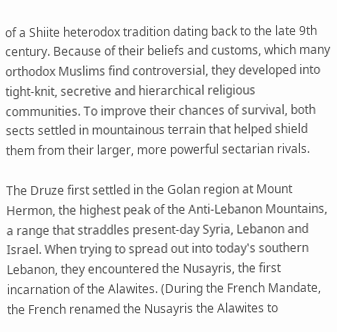of a Shiite heterodox tradition dating back to the late 9th century. Because of their beliefs and customs, which many orthodox Muslims find controversial, they developed into tight-knit, secretive and hierarchical religious communities. To improve their chances of survival, both sects settled in mountainous terrain that helped shield them from their larger, more powerful sectarian rivals.

The Druze first settled in the Golan region at Mount Hermon, the highest peak of the Anti-Lebanon Mountains, a range that straddles present-day Syria, Lebanon and Israel. When trying to spread out into today's southern Lebanon, they encountered the Nusayris, the first incarnation of the Alawites. (During the French Mandate, the French renamed the Nusayris the Alawites to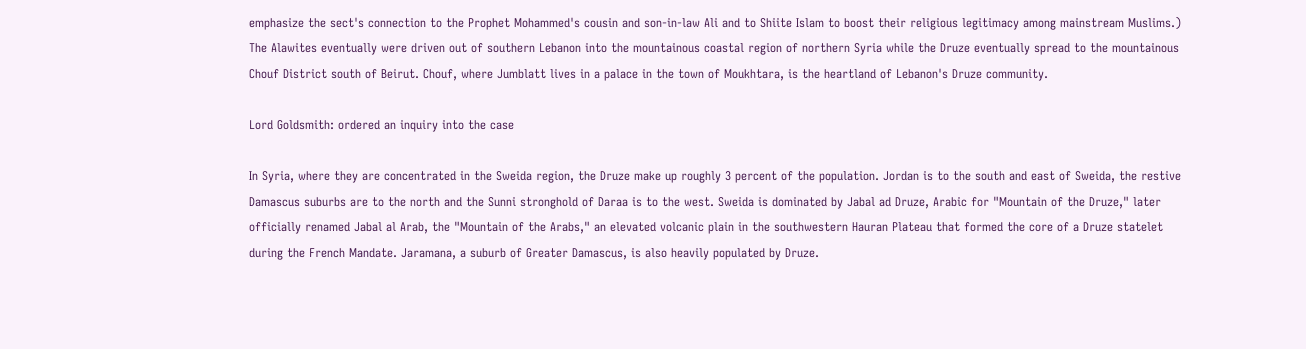emphasize the sect's connection to the Prophet Mohammed's cousin and son-in-law Ali and to Shiite Islam to boost their religious legitimacy among mainstream Muslims.) The Alawites eventually were driven out of southern Lebanon into the mountainous coastal region of northern Syria while the Druze eventually spread to the mountainous Chouf District south of Beirut. Chouf, where Jumblatt lives in a palace in the town of Moukhtara, is the heartland of Lebanon's Druze community.

Lord Goldsmith: ordered an inquiry into the case

In Syria, where they are concentrated in the Sweida region, the Druze make up roughly 3 percent of the population. Jordan is to the south and east of Sweida, the restive Damascus suburbs are to the north and the Sunni stronghold of Daraa is to the west. Sweida is dominated by Jabal ad Druze, Arabic for "Mountain of the Druze," later officially renamed Jabal al Arab, the "Mountain of the Arabs," an elevated volcanic plain in the southwestern Hauran Plateau that formed the core of a Druze statelet during the French Mandate. Jaramana, a suburb of Greater Damascus, is also heavily populated by Druze.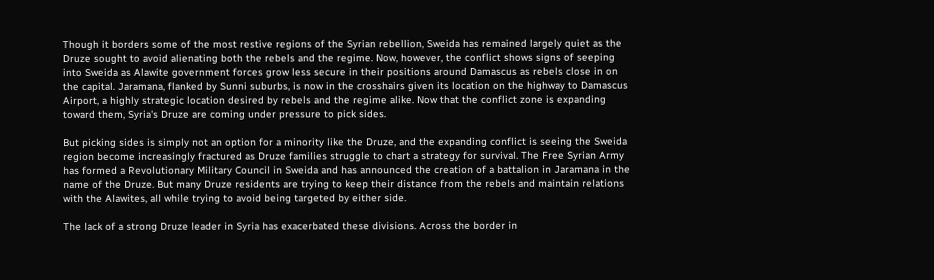Though it borders some of the most restive regions of the Syrian rebellion, Sweida has remained largely quiet as the Druze sought to avoid alienating both the rebels and the regime. Now, however, the conflict shows signs of seeping into Sweida as Alawite government forces grow less secure in their positions around Damascus as rebels close in on the capital. Jaramana, flanked by Sunni suburbs, is now in the crosshairs given its location on the highway to Damascus Airport, a highly strategic location desired by rebels and the regime alike. Now that the conflict zone is expanding toward them, Syria's Druze are coming under pressure to pick sides.

But picking sides is simply not an option for a minority like the Druze, and the expanding conflict is seeing the Sweida region become increasingly fractured as Druze families struggle to chart a strategy for survival. The Free Syrian Army has formed a Revolutionary Military Council in Sweida and has announced the creation of a battalion in Jaramana in the name of the Druze. But many Druze residents are trying to keep their distance from the rebels and maintain relations with the Alawites, all while trying to avoid being targeted by either side.

The lack of a strong Druze leader in Syria has exacerbated these divisions. Across the border in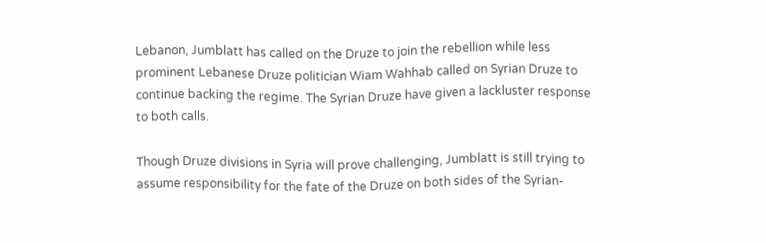Lebanon, Jumblatt has called on the Druze to join the rebellion while less prominent Lebanese Druze politician Wiam Wahhab called on Syrian Druze to continue backing the regime. The Syrian Druze have given a lackluster response to both calls.

Though Druze divisions in Syria will prove challenging, Jumblatt is still trying to assume responsibility for the fate of the Druze on both sides of the Syrian-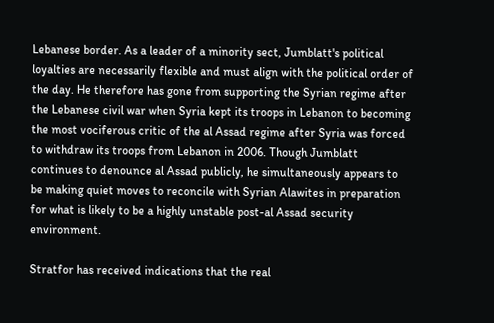Lebanese border. As a leader of a minority sect, Jumblatt's political loyalties are necessarily flexible and must align with the political order of the day. He therefore has gone from supporting the Syrian regime after the Lebanese civil war when Syria kept its troops in Lebanon to becoming the most vociferous critic of the al Assad regime after Syria was forced to withdraw its troops from Lebanon in 2006. Though Jumblatt continues to denounce al Assad publicly, he simultaneously appears to be making quiet moves to reconcile with Syrian Alawites in preparation for what is likely to be a highly unstable post-al Assad security environment.

Stratfor has received indications that the real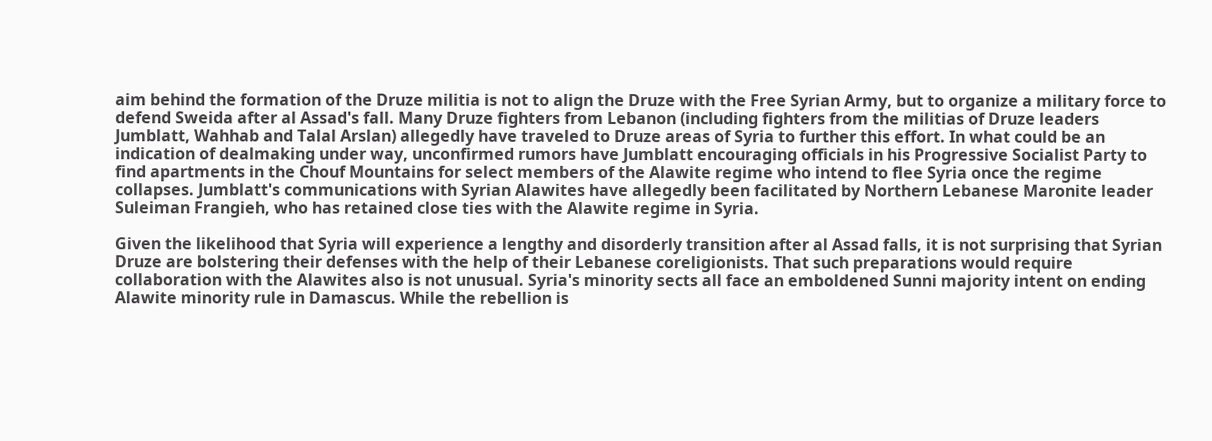aim behind the formation of the Druze militia is not to align the Druze with the Free Syrian Army, but to organize a military force to defend Sweida after al Assad's fall. Many Druze fighters from Lebanon (including fighters from the militias of Druze leaders Jumblatt, Wahhab and Talal Arslan) allegedly have traveled to Druze areas of Syria to further this effort. In what could be an indication of dealmaking under way, unconfirmed rumors have Jumblatt encouraging officials in his Progressive Socialist Party to find apartments in the Chouf Mountains for select members of the Alawite regime who intend to flee Syria once the regime collapses. Jumblatt's communications with Syrian Alawites have allegedly been facilitated by Northern Lebanese Maronite leader Suleiman Frangieh, who has retained close ties with the Alawite regime in Syria.

Given the likelihood that Syria will experience a lengthy and disorderly transition after al Assad falls, it is not surprising that Syrian Druze are bolstering their defenses with the help of their Lebanese coreligionists. That such preparations would require collaboration with the Alawites also is not unusual. Syria's minority sects all face an emboldened Sunni majority intent on ending Alawite minority rule in Damascus. While the rebellion is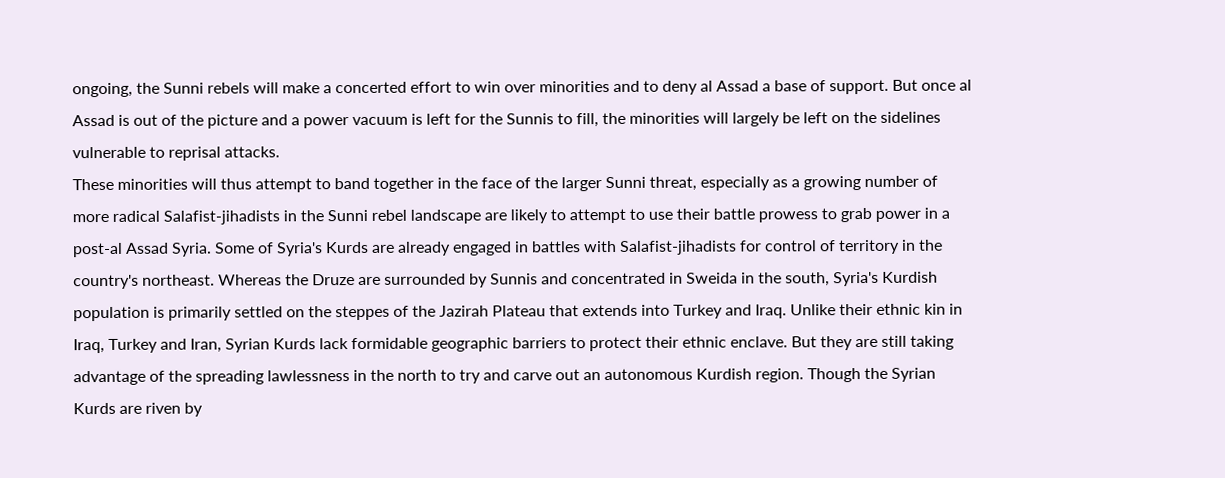ongoing, the Sunni rebels will make a concerted effort to win over minorities and to deny al Assad a base of support. But once al Assad is out of the picture and a power vacuum is left for the Sunnis to fill, the minorities will largely be left on the sidelines vulnerable to reprisal attacks.
These minorities will thus attempt to band together in the face of the larger Sunni threat, especially as a growing number of more radical Salafist-jihadists in the Sunni rebel landscape are likely to attempt to use their battle prowess to grab power in a post-al Assad Syria. Some of Syria's Kurds are already engaged in battles with Salafist-jihadists for control of territory in the country's northeast. Whereas the Druze are surrounded by Sunnis and concentrated in Sweida in the south, Syria's Kurdish population is primarily settled on the steppes of the Jazirah Plateau that extends into Turkey and Iraq. Unlike their ethnic kin in Iraq, Turkey and Iran, Syrian Kurds lack formidable geographic barriers to protect their ethnic enclave. But they are still taking advantage of the spreading lawlessness in the north to try and carve out an autonomous Kurdish region. Though the Syrian Kurds are riven by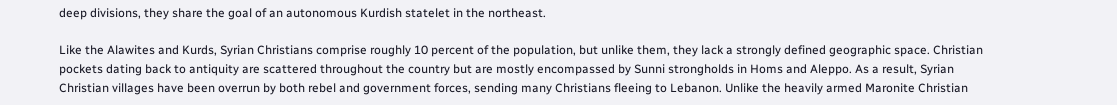deep divisions, they share the goal of an autonomous Kurdish statelet in the northeast.

Like the Alawites and Kurds, Syrian Christians comprise roughly 10 percent of the population, but unlike them, they lack a strongly defined geographic space. Christian pockets dating back to antiquity are scattered throughout the country but are mostly encompassed by Sunni strongholds in Homs and Aleppo. As a result, Syrian Christian villages have been overrun by both rebel and government forces, sending many Christians fleeing to Lebanon. Unlike the heavily armed Maronite Christian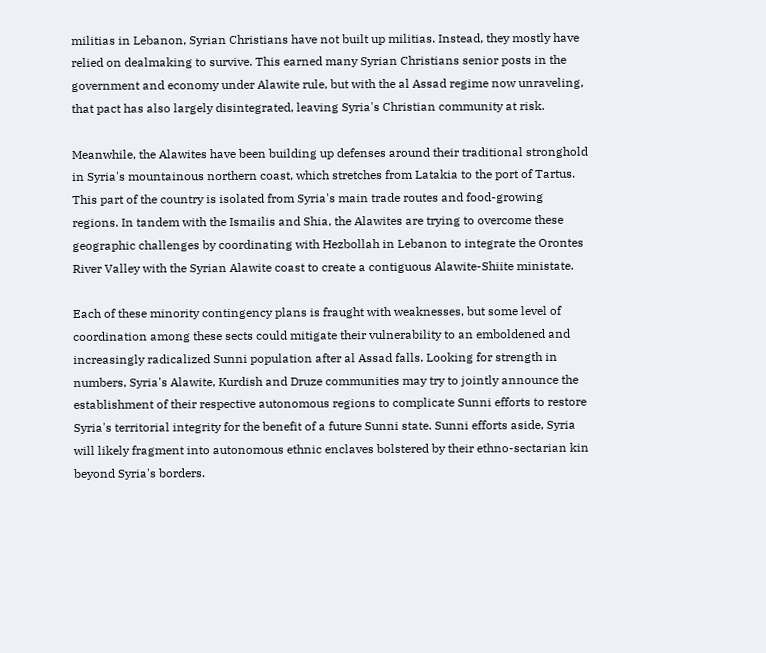militias in Lebanon, Syrian Christians have not built up militias. Instead, they mostly have relied on dealmaking to survive. This earned many Syrian Christians senior posts in the government and economy under Alawite rule, but with the al Assad regime now unraveling, that pact has also largely disintegrated, leaving Syria's Christian community at risk.

Meanwhile, the Alawites have been building up defenses around their traditional stronghold in Syria's mountainous northern coast, which stretches from Latakia to the port of Tartus. This part of the country is isolated from Syria's main trade routes and food-growing regions. In tandem with the Ismailis and Shia, the Alawites are trying to overcome these geographic challenges by coordinating with Hezbollah in Lebanon to integrate the Orontes River Valley with the Syrian Alawite coast to create a contiguous Alawite-Shiite ministate.

Each of these minority contingency plans is fraught with weaknesses, but some level of coordination among these sects could mitigate their vulnerability to an emboldened and increasingly radicalized Sunni population after al Assad falls. Looking for strength in numbers, Syria's Alawite, Kurdish and Druze communities may try to jointly announce the establishment of their respective autonomous regions to complicate Sunni efforts to restore Syria's territorial integrity for the benefit of a future Sunni state. Sunni efforts aside, Syria will likely fragment into autonomous ethnic enclaves bolstered by their ethno-sectarian kin beyond Syria's borders.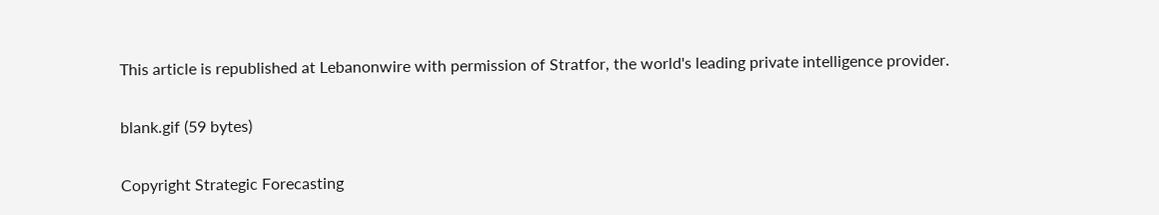This article is republished at Lebanonwire with permission of Stratfor, the world's leading private intelligence provider.

blank.gif (59 bytes)

Copyright Strategic Forecasting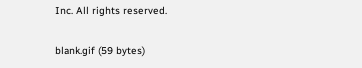Inc. All rights reserved.

blank.gif (59 bytes)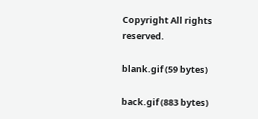Copyright All rights reserved.

blank.gif (59 bytes)

back.gif (883 bytes)